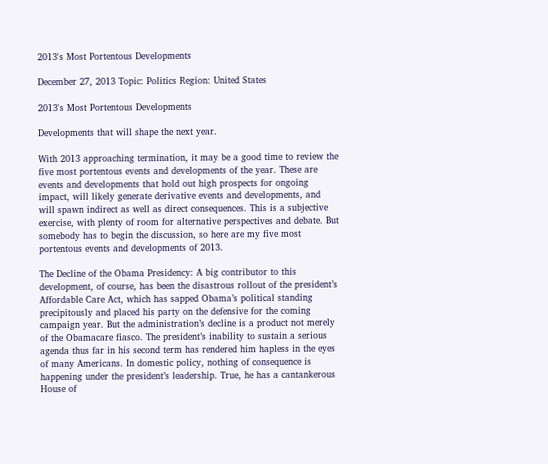2013's Most Portentous Developments

December 27, 2013 Topic: Politics Region: United States

2013's Most Portentous Developments

Developments that will shape the next year.

With 2013 approaching termination, it may be a good time to review the five most portentous events and developments of the year. These are events and developments that hold out high prospects for ongoing impact, will likely generate derivative events and developments, and will spawn indirect as well as direct consequences. This is a subjective exercise, with plenty of room for alternative perspectives and debate. But somebody has to begin the discussion, so here are my five most portentous events and developments of 2013.

The Decline of the Obama Presidency: A big contributor to this development, of course, has been the disastrous rollout of the president’s Affordable Care Act, which has sapped Obama’s political standing precipitously and placed his party on the defensive for the coming campaign year. But the administration’s decline is a product not merely of the Obamacare fiasco. The president’s inability to sustain a serious agenda thus far in his second term has rendered him hapless in the eyes of many Americans. In domestic policy, nothing of consequence is happening under the president’s leadership. True, he has a cantankerous House of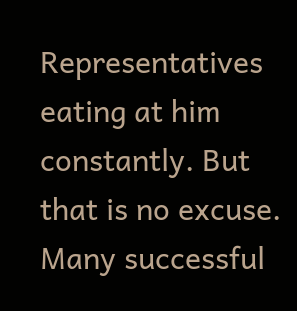Representatives eating at him constantly. But that is no excuse. Many successful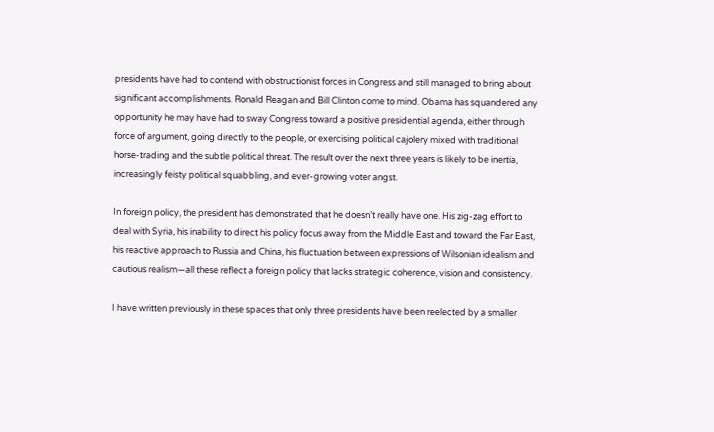presidents have had to contend with obstructionist forces in Congress and still managed to bring about significant accomplishments. Ronald Reagan and Bill Clinton come to mind. Obama has squandered any opportunity he may have had to sway Congress toward a positive presidential agenda, either through force of argument, going directly to the people, or exercising political cajolery mixed with traditional horse-trading and the subtle political threat. The result over the next three years is likely to be inertia, increasingly feisty political squabbling, and ever-growing voter angst.

In foreign policy, the president has demonstrated that he doesn’t really have one. His zig-zag effort to deal with Syria, his inability to direct his policy focus away from the Middle East and toward the Far East, his reactive approach to Russia and China, his fluctuation between expressions of Wilsonian idealism and cautious realism—all these reflect a foreign policy that lacks strategic coherence, vision and consistency.

I have written previously in these spaces that only three presidents have been reelected by a smaller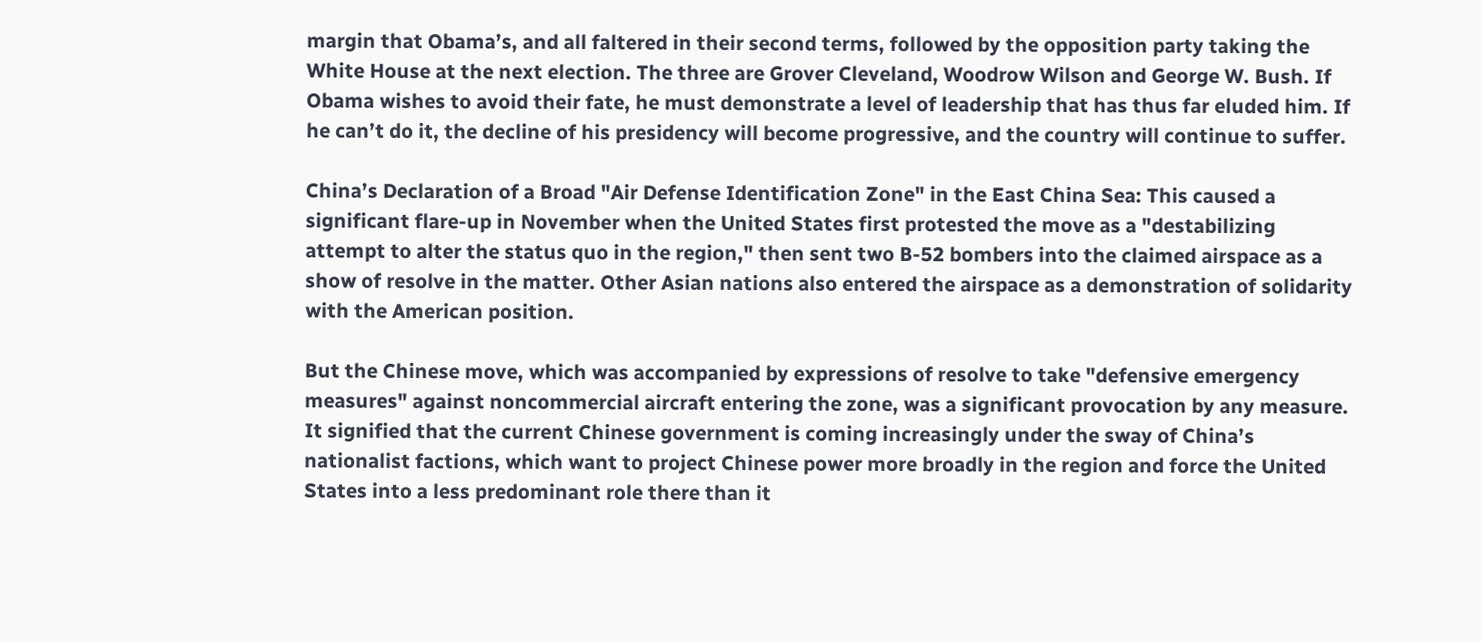margin that Obama’s, and all faltered in their second terms, followed by the opposition party taking the White House at the next election. The three are Grover Cleveland, Woodrow Wilson and George W. Bush. If Obama wishes to avoid their fate, he must demonstrate a level of leadership that has thus far eluded him. If he can’t do it, the decline of his presidency will become progressive, and the country will continue to suffer.

China’s Declaration of a Broad "Air Defense Identification Zone" in the East China Sea: This caused a significant flare-up in November when the United States first protested the move as a "destabilizing attempt to alter the status quo in the region," then sent two B-52 bombers into the claimed airspace as a show of resolve in the matter. Other Asian nations also entered the airspace as a demonstration of solidarity with the American position.

But the Chinese move, which was accompanied by expressions of resolve to take "defensive emergency measures" against noncommercial aircraft entering the zone, was a significant provocation by any measure. It signified that the current Chinese government is coming increasingly under the sway of China’s nationalist factions, which want to project Chinese power more broadly in the region and force the United States into a less predominant role there than it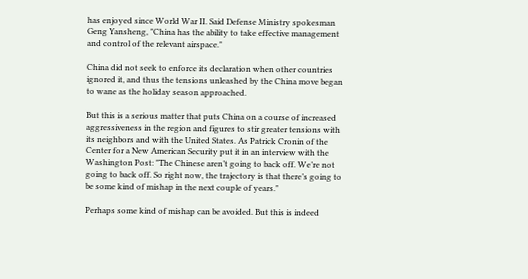has enjoyed since World War II. Said Defense Ministry spokesman Geng Yansheng, "China has the ability to take effective management and control of the relevant airspace."

China did not seek to enforce its declaration when other countries ignored it, and thus the tensions unleashed by the China move began to wane as the holiday season approached.

But this is a serious matter that puts China on a course of increased aggressiveness in the region and figures to stir greater tensions with its neighbors and with the United States. As Patrick Cronin of the Center for a New American Security put it in an interview with the Washington Post: "The Chinese aren’t going to back off. We’re not going to back off. So right now, the trajectory is that there’s going to be some kind of mishap in the next couple of years."

Perhaps some kind of mishap can be avoided. But this is indeed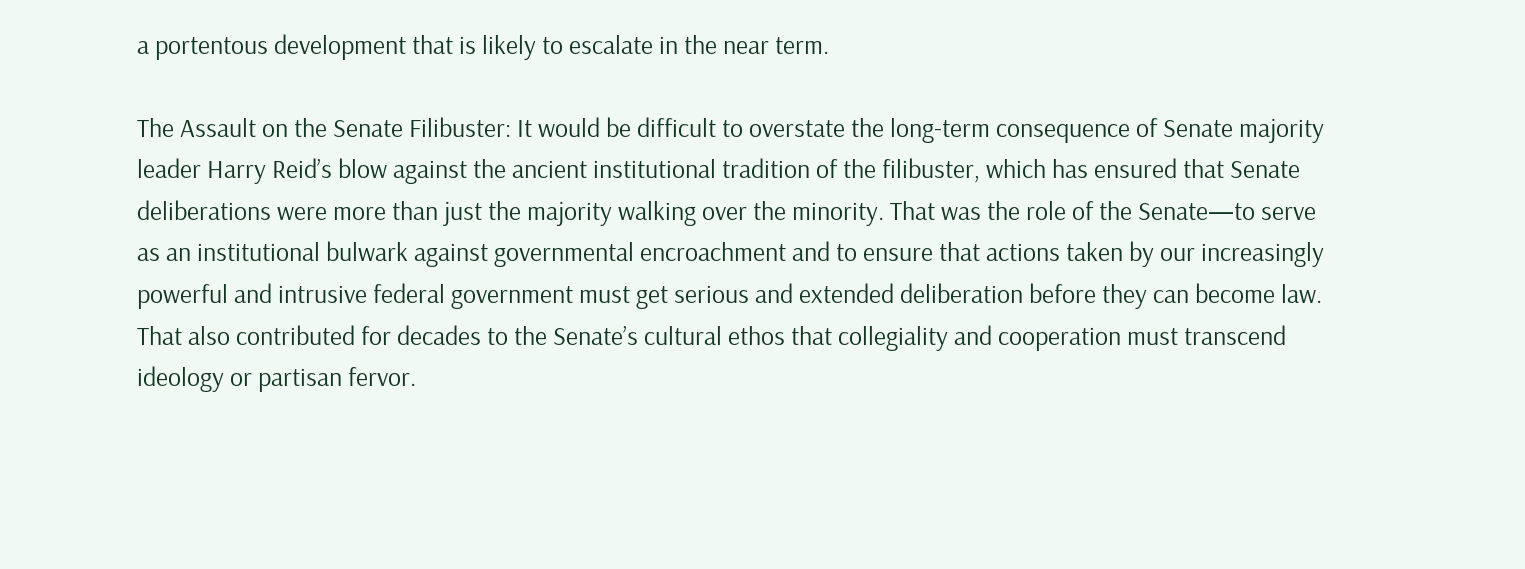a portentous development that is likely to escalate in the near term.

The Assault on the Senate Filibuster: It would be difficult to overstate the long-term consequence of Senate majority leader Harry Reid’s blow against the ancient institutional tradition of the filibuster, which has ensured that Senate deliberations were more than just the majority walking over the minority. That was the role of the Senate—to serve as an institutional bulwark against governmental encroachment and to ensure that actions taken by our increasingly powerful and intrusive federal government must get serious and extended deliberation before they can become law. That also contributed for decades to the Senate’s cultural ethos that collegiality and cooperation must transcend ideology or partisan fervor.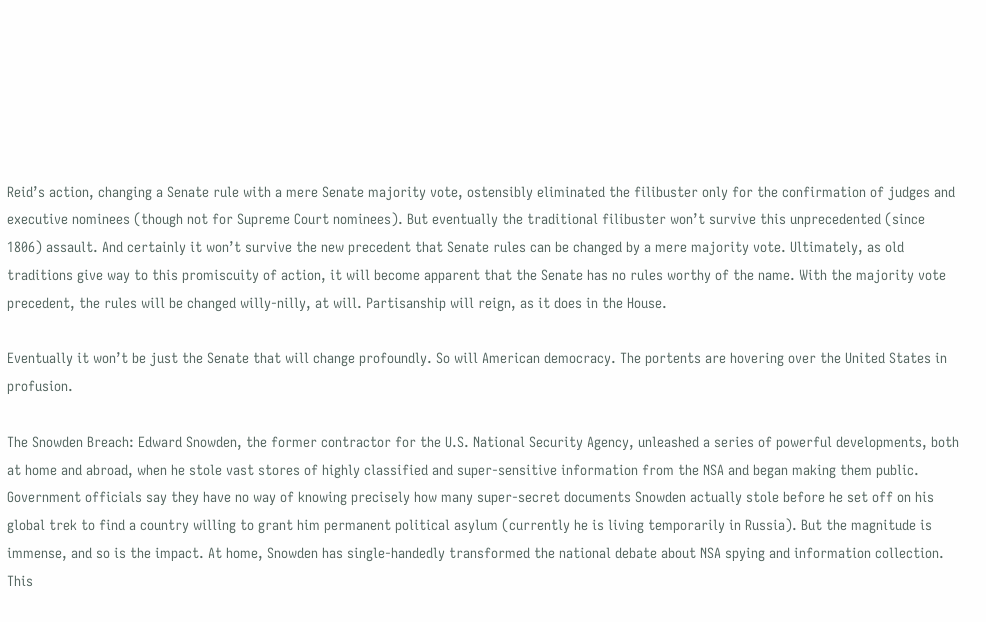Reid’s action, changing a Senate rule with a mere Senate majority vote, ostensibly eliminated the filibuster only for the confirmation of judges and executive nominees (though not for Supreme Court nominees). But eventually the traditional filibuster won’t survive this unprecedented (since 1806) assault. And certainly it won’t survive the new precedent that Senate rules can be changed by a mere majority vote. Ultimately, as old traditions give way to this promiscuity of action, it will become apparent that the Senate has no rules worthy of the name. With the majority vote precedent, the rules will be changed willy-nilly, at will. Partisanship will reign, as it does in the House.

Eventually it won’t be just the Senate that will change profoundly. So will American democracy. The portents are hovering over the United States in profusion.

The Snowden Breach: Edward Snowden, the former contractor for the U.S. National Security Agency, unleashed a series of powerful developments, both at home and abroad, when he stole vast stores of highly classified and super-sensitive information from the NSA and began making them public. Government officials say they have no way of knowing precisely how many super-secret documents Snowden actually stole before he set off on his global trek to find a country willing to grant him permanent political asylum (currently he is living temporarily in Russia). But the magnitude is immense, and so is the impact. At home, Snowden has single-handedly transformed the national debate about NSA spying and information collection. This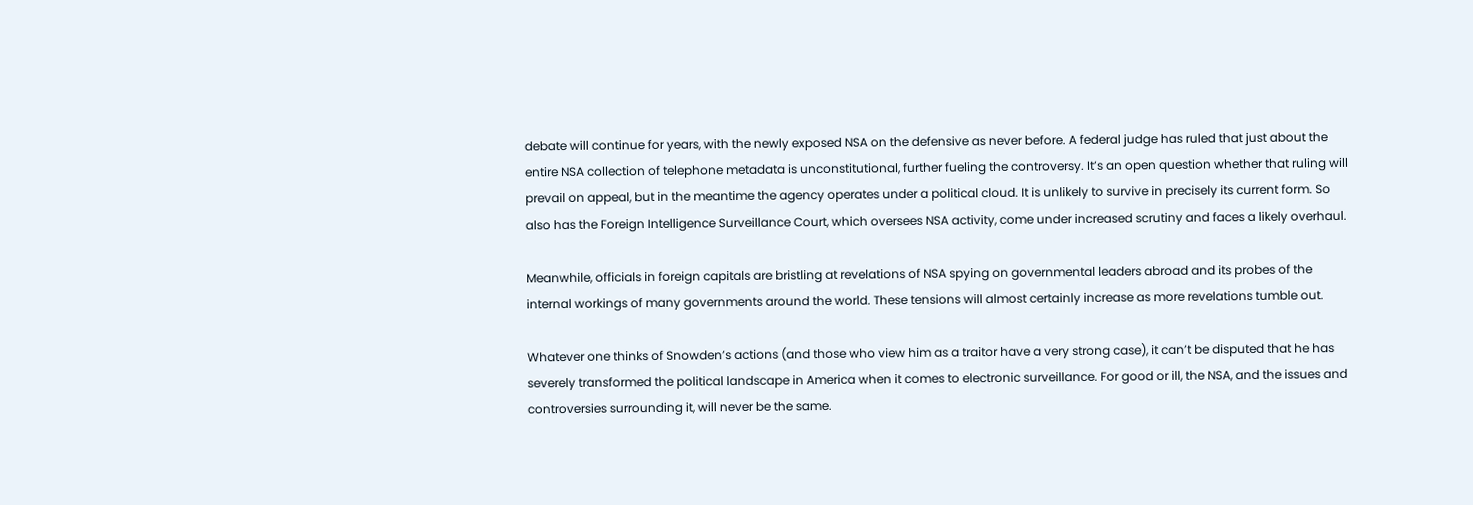debate will continue for years, with the newly exposed NSA on the defensive as never before. A federal judge has ruled that just about the entire NSA collection of telephone metadata is unconstitutional, further fueling the controversy. It’s an open question whether that ruling will prevail on appeal, but in the meantime the agency operates under a political cloud. It is unlikely to survive in precisely its current form. So also has the Foreign Intelligence Surveillance Court, which oversees NSA activity, come under increased scrutiny and faces a likely overhaul.

Meanwhile, officials in foreign capitals are bristling at revelations of NSA spying on governmental leaders abroad and its probes of the internal workings of many governments around the world. These tensions will almost certainly increase as more revelations tumble out.

Whatever one thinks of Snowden’s actions (and those who view him as a traitor have a very strong case), it can’t be disputed that he has severely transformed the political landscape in America when it comes to electronic surveillance. For good or ill, the NSA, and the issues and controversies surrounding it, will never be the same.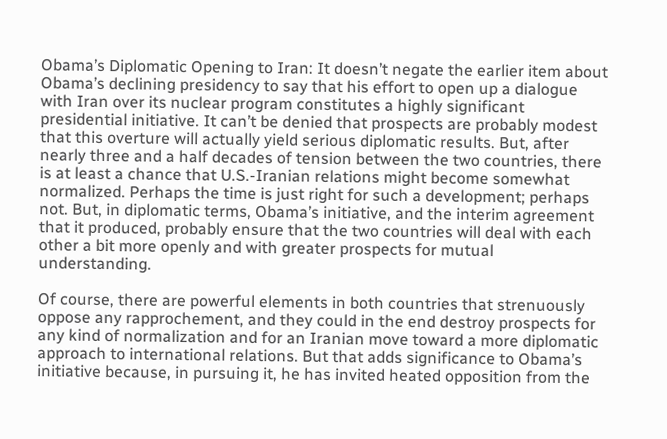Obama’s Diplomatic Opening to Iran: It doesn’t negate the earlier item about Obama’s declining presidency to say that his effort to open up a dialogue with Iran over its nuclear program constitutes a highly significant presidential initiative. It can’t be denied that prospects are probably modest that this overture will actually yield serious diplomatic results. But, after nearly three and a half decades of tension between the two countries, there is at least a chance that U.S.-Iranian relations might become somewhat normalized. Perhaps the time is just right for such a development; perhaps not. But, in diplomatic terms, Obama’s initiative, and the interim agreement that it produced, probably ensure that the two countries will deal with each other a bit more openly and with greater prospects for mutual understanding.

Of course, there are powerful elements in both countries that strenuously oppose any rapprochement, and they could in the end destroy prospects for any kind of normalization and for an Iranian move toward a more diplomatic approach to international relations. But that adds significance to Obama’s initiative because, in pursuing it, he has invited heated opposition from the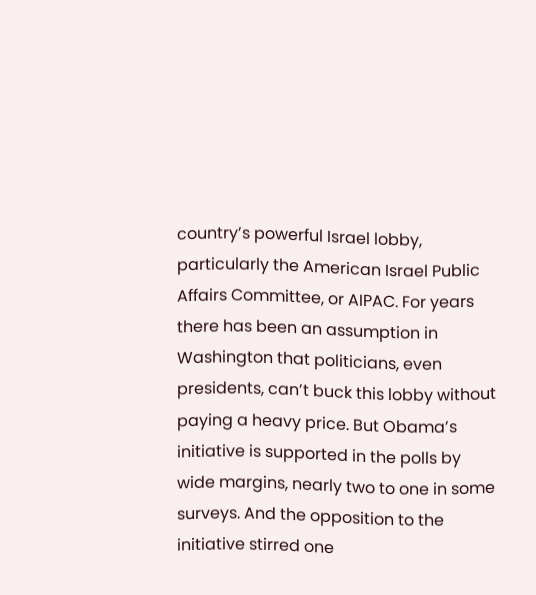country’s powerful Israel lobby, particularly the American Israel Public Affairs Committee, or AIPAC. For years there has been an assumption in Washington that politicians, even presidents, can’t buck this lobby without paying a heavy price. But Obama’s initiative is supported in the polls by wide margins, nearly two to one in some surveys. And the opposition to the initiative stirred one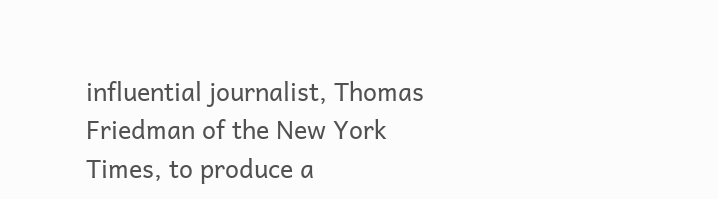influential journalist, Thomas Friedman of the New York Times, to produce a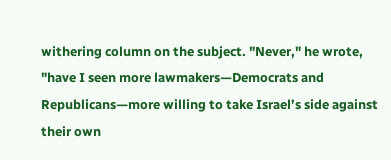withering column on the subject. "Never," he wrote, "have I seen more lawmakers—Democrats and Republicans—more willing to take Israel’s side against their own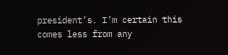president’s. I’m certain this comes less from any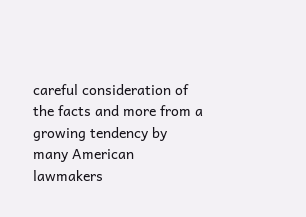careful consideration of the facts and more from a growing tendency by many American lawmakers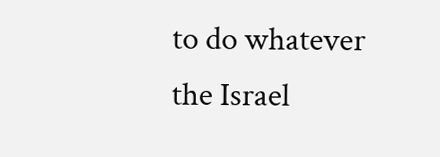to do whatever the Israel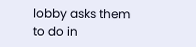lobby asks them to do in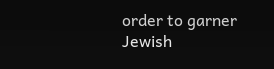order to garner Jewish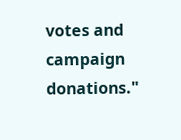votes and campaign donations."